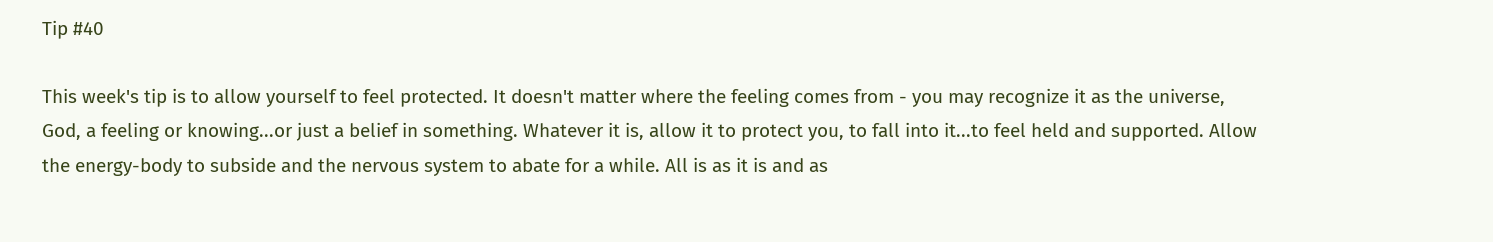Tip #40

This week's tip is to allow yourself to feel protected. It doesn't matter where the feeling comes from - you may recognize it as the universe, God, a feeling or knowing...or just a belief in something. Whatever it is, allow it to protect you, to fall into it...to feel held and supported. Allow the energy-body to subside and the nervous system to abate for a while. All is as it is and as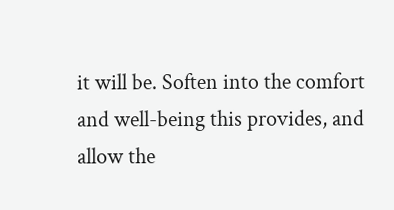it will be. Soften into the comfort and well-being this provides, and allow the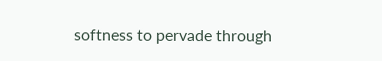softness to pervade through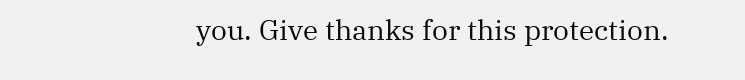you. Give thanks for this protection.